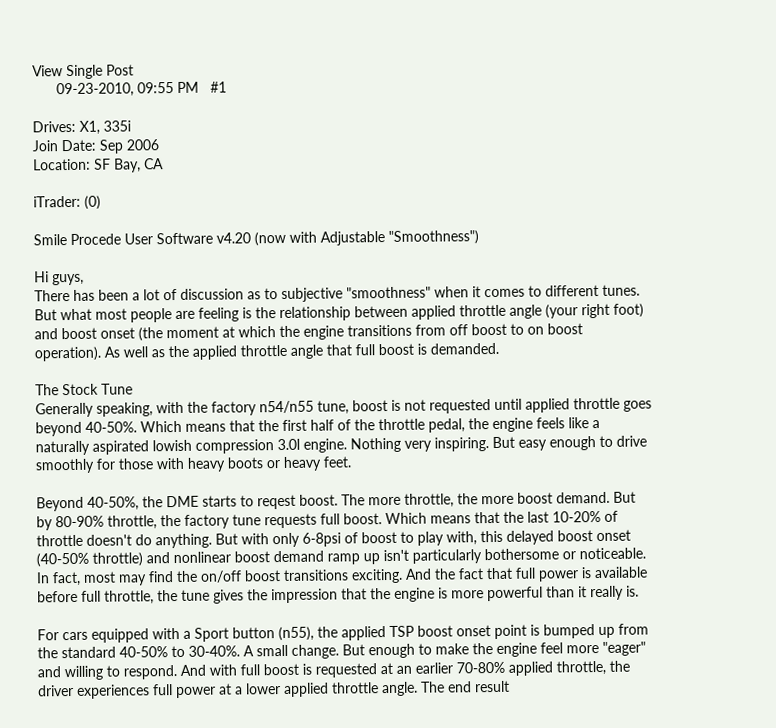View Single Post
      09-23-2010, 09:55 PM   #1

Drives: X1, 335i
Join Date: Sep 2006
Location: SF Bay, CA

iTrader: (0)

Smile Procede User Software v4.20 (now with Adjustable "Smoothness")

Hi guys,
There has been a lot of discussion as to subjective "smoothness" when it comes to different tunes. But what most people are feeling is the relationship between applied throttle angle (your right foot) and boost onset (the moment at which the engine transitions from off boost to on boost operation). As well as the applied throttle angle that full boost is demanded.

The Stock Tune
Generally speaking, with the factory n54/n55 tune, boost is not requested until applied throttle goes beyond 40-50%. Which means that the first half of the throttle pedal, the engine feels like a naturally aspirated lowish compression 3.0l engine. Nothing very inspiring. But easy enough to drive smoothly for those with heavy boots or heavy feet.

Beyond 40-50%, the DME starts to reqest boost. The more throttle, the more boost demand. But by 80-90% throttle, the factory tune requests full boost. Which means that the last 10-20% of throttle doesn't do anything. But with only 6-8psi of boost to play with, this delayed boost onset (40-50% throttle) and nonlinear boost demand ramp up isn't particularly bothersome or noticeable. In fact, most may find the on/off boost transitions exciting. And the fact that full power is available before full throttle, the tune gives the impression that the engine is more powerful than it really is.

For cars equipped with a Sport button (n55), the applied TSP boost onset point is bumped up from the standard 40-50% to 30-40%. A small change. But enough to make the engine feel more "eager" and willing to respond. And with full boost is requested at an earlier 70-80% applied throttle, the driver experiences full power at a lower applied throttle angle. The end result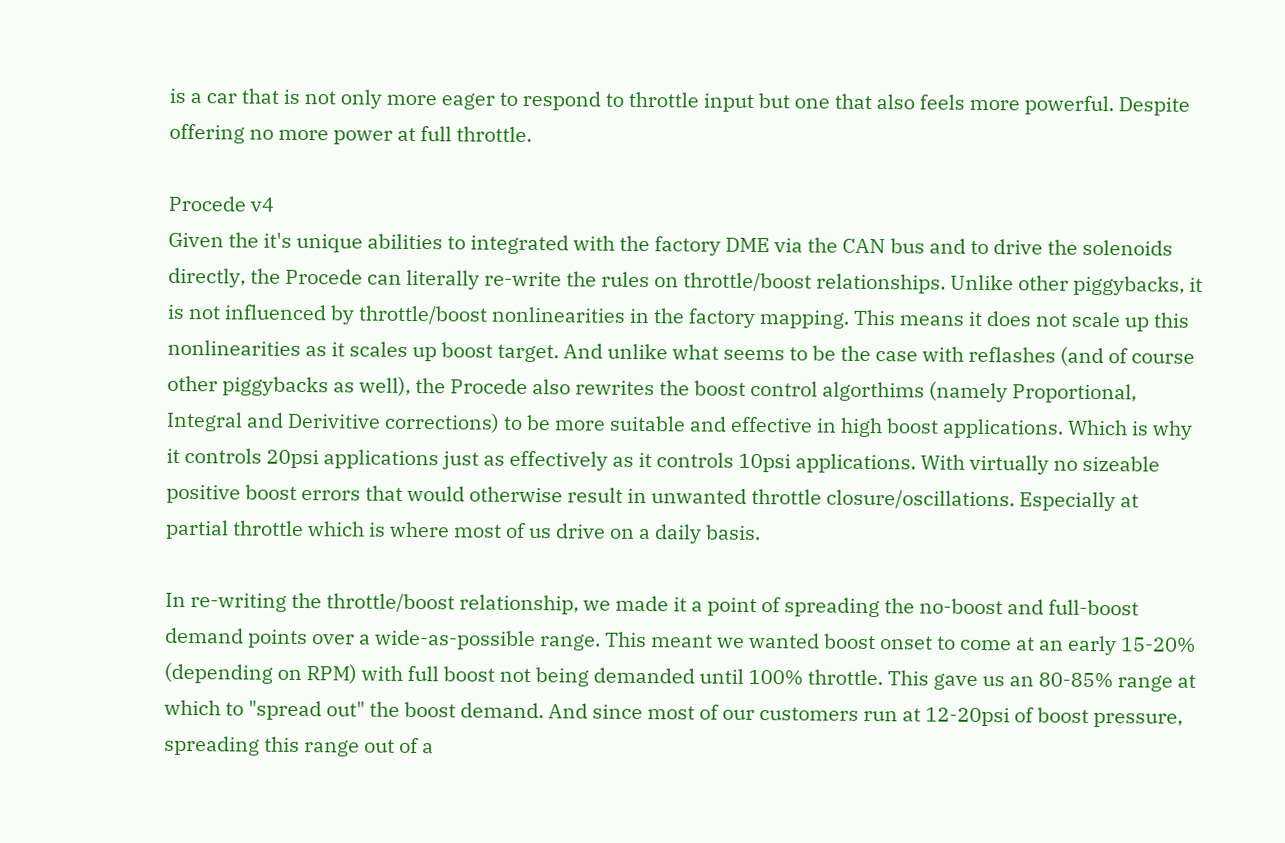is a car that is not only more eager to respond to throttle input but one that also feels more powerful. Despite offering no more power at full throttle.

Procede v4
Given the it's unique abilities to integrated with the factory DME via the CAN bus and to drive the solenoids directly, the Procede can literally re-write the rules on throttle/boost relationships. Unlike other piggybacks, it is not influenced by throttle/boost nonlinearities in the factory mapping. This means it does not scale up this nonlinearities as it scales up boost target. And unlike what seems to be the case with reflashes (and of course other piggybacks as well), the Procede also rewrites the boost control algorthims (namely Proportional, Integral and Derivitive corrections) to be more suitable and effective in high boost applications. Which is why it controls 20psi applications just as effectively as it controls 10psi applications. With virtually no sizeable positive boost errors that would otherwise result in unwanted throttle closure/oscillations. Especially at partial throttle which is where most of us drive on a daily basis.

In re-writing the throttle/boost relationship, we made it a point of spreading the no-boost and full-boost demand points over a wide-as-possible range. This meant we wanted boost onset to come at an early 15-20% (depending on RPM) with full boost not being demanded until 100% throttle. This gave us an 80-85% range at which to "spread out" the boost demand. And since most of our customers run at 12-20psi of boost pressure, spreading this range out of a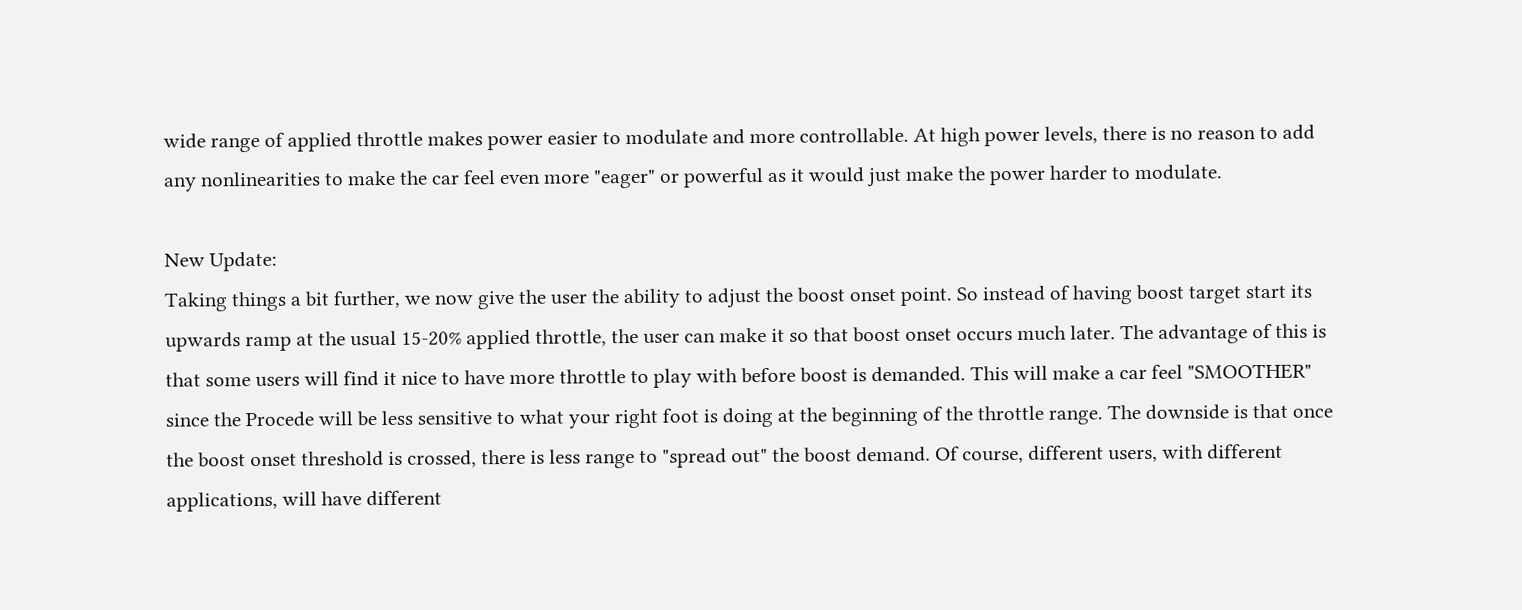wide range of applied throttle makes power easier to modulate and more controllable. At high power levels, there is no reason to add any nonlinearities to make the car feel even more "eager" or powerful as it would just make the power harder to modulate.

New Update:
Taking things a bit further, we now give the user the ability to adjust the boost onset point. So instead of having boost target start its upwards ramp at the usual 15-20% applied throttle, the user can make it so that boost onset occurs much later. The advantage of this is that some users will find it nice to have more throttle to play with before boost is demanded. This will make a car feel "SMOOTHER" since the Procede will be less sensitive to what your right foot is doing at the beginning of the throttle range. The downside is that once the boost onset threshold is crossed, there is less range to "spread out" the boost demand. Of course, different users, with different applications, will have different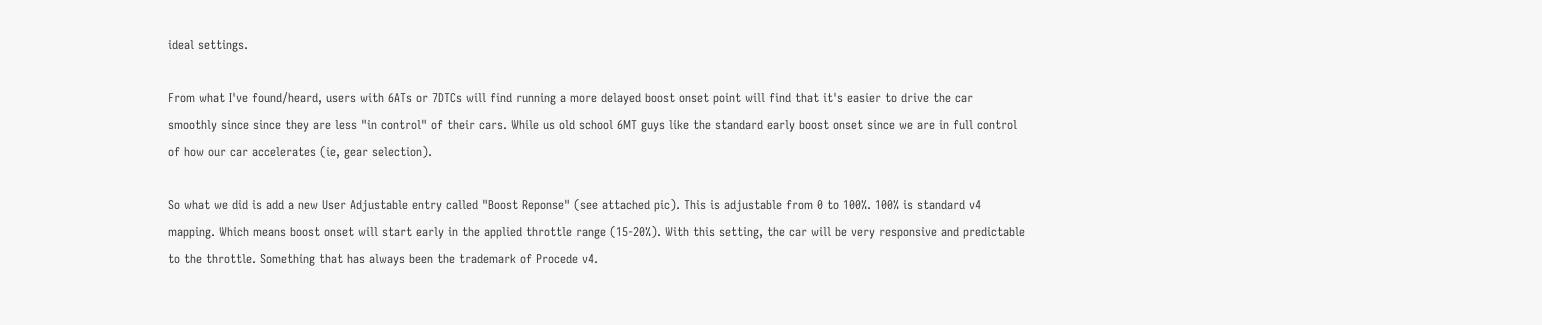ideal settings.

From what I've found/heard, users with 6ATs or 7DTCs will find running a more delayed boost onset point will find that it's easier to drive the car smoothly since since they are less "in control" of their cars. While us old school 6MT guys like the standard early boost onset since we are in full control of how our car accelerates (ie, gear selection).

So what we did is add a new User Adjustable entry called "Boost Reponse" (see attached pic). This is adjustable from 0 to 100%. 100% is standard v4 mapping. Which means boost onset will start early in the applied throttle range (15-20%). With this setting, the car will be very responsive and predictable to the throttle. Something that has always been the trademark of Procede v4.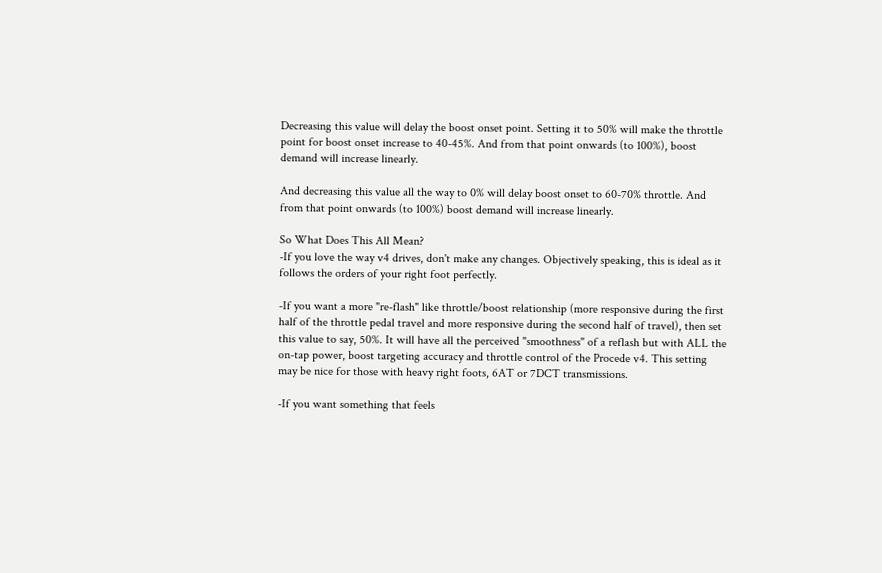Decreasing this value will delay the boost onset point. Setting it to 50% will make the throttle point for boost onset increase to 40-45%. And from that point onwards (to 100%), boost demand will increase linearly.

And decreasing this value all the way to 0% will delay boost onset to 60-70% throttle. And from that point onwards (to 100%) boost demand will increase linearly.

So What Does This All Mean?
-If you love the way v4 drives, don't make any changes. Objectively speaking, this is ideal as it follows the orders of your right foot perfectly.

-If you want a more "re-flash" like throttle/boost relationship (more responsive during the first half of the throttle pedal travel and more responsive during the second half of travel), then set this value to say, 50%. It will have all the perceived "smoothness" of a reflash but with ALL the on-tap power, boost targeting accuracy and throttle control of the Procede v4. This setting may be nice for those with heavy right foots, 6AT or 7DCT transmissions.

-If you want something that feels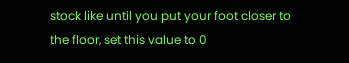stock like until you put your foot closer to the floor, set this value to 0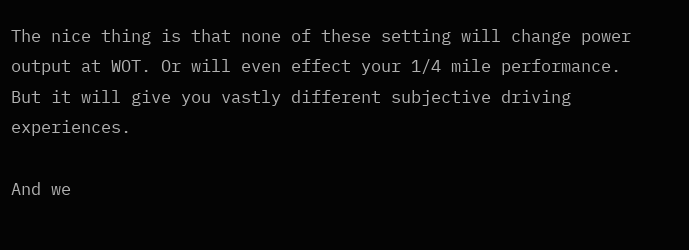The nice thing is that none of these setting will change power output at WOT. Or will even effect your 1/4 mile performance. But it will give you vastly different subjective driving experiences.

And we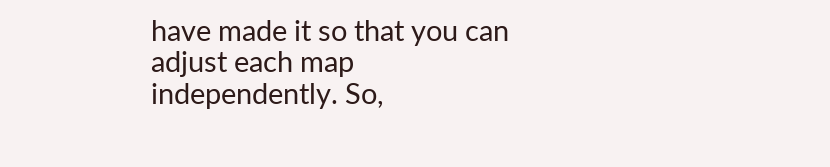have made it so that you can adjust each map independently. So,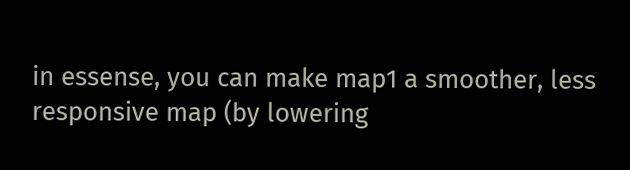in essense, you can make map1 a smoother, less responsive map (by lowering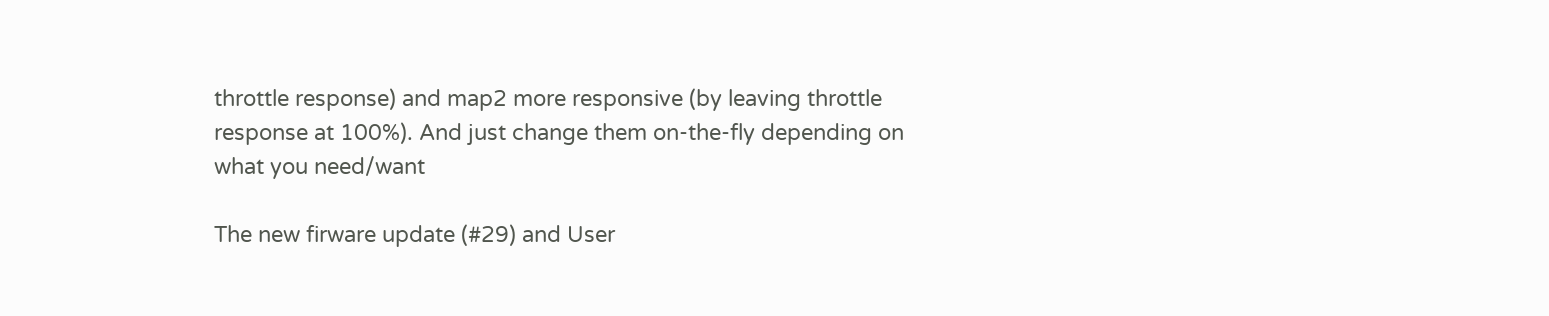throttle response) and map2 more responsive (by leaving throttle response at 100%). And just change them on-the-fly depending on what you need/want

The new firware update (#29) and User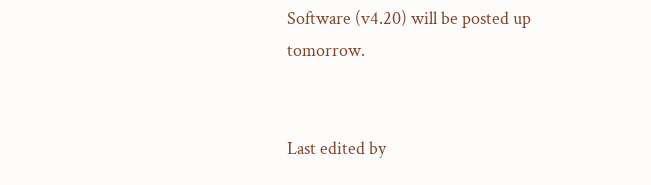Software (v4.20) will be posted up tomorrow.


Last edited by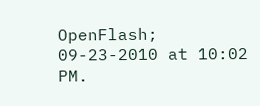OpenFlash; 09-23-2010 at 10:02 PM.